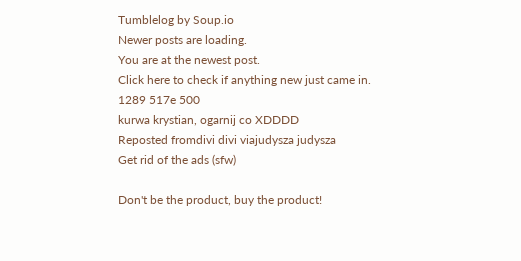Tumblelog by Soup.io
Newer posts are loading.
You are at the newest post.
Click here to check if anything new just came in.
1289 517e 500
kurwa krystian, ogarnij co XDDDD
Reposted fromdivi divi viajudysza judysza
Get rid of the ads (sfw)

Don't be the product, buy the product!